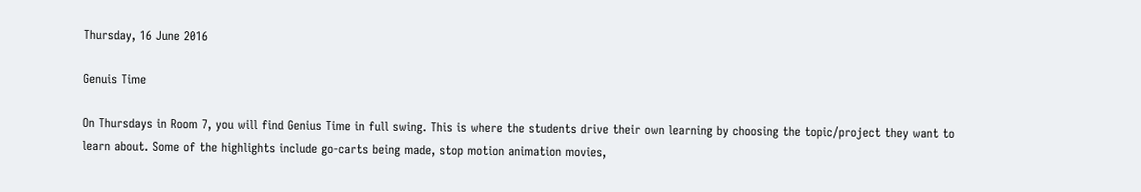Thursday, 16 June 2016

Genuis Time

On Thursdays in Room 7, you will find Genius Time in full swing. This is where the students drive their own learning by choosing the topic/project they want to learn about. Some of the highlights include go-carts being made, stop motion animation movies,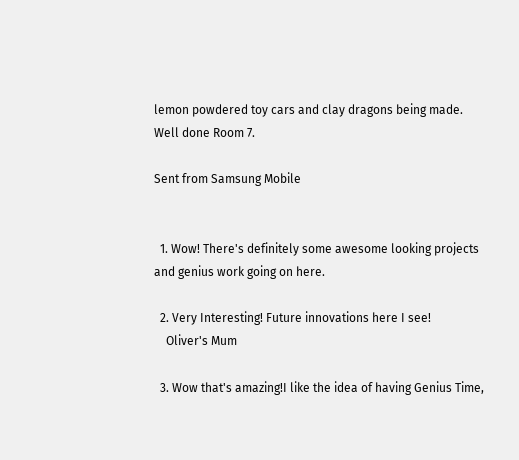lemon powdered toy cars and clay dragons being made. Well done Room 7.

Sent from Samsung Mobile


  1. Wow! There's definitely some awesome looking projects and genius work going on here.

  2. Very Interesting! Future innovations here I see!
    Oliver's Mum

  3. Wow that's amazing!I like the idea of having Genius Time,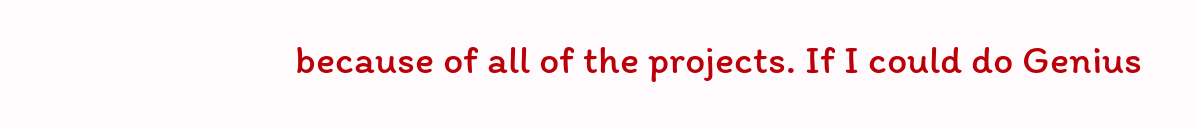because of all of the projects. If I could do Genius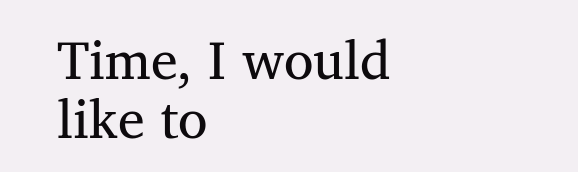Time, I would like to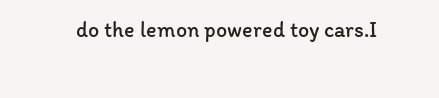do the lemon powered toy cars.I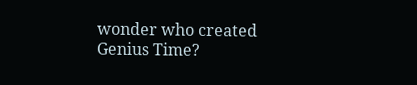wonder who created Genius Time?